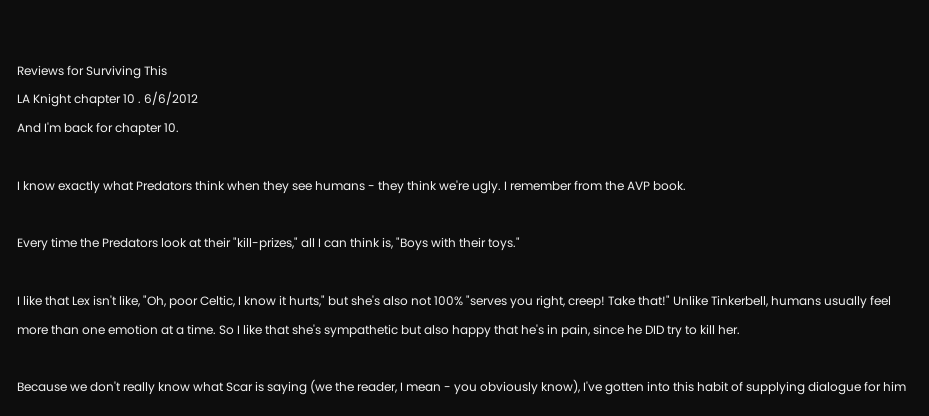Reviews for Surviving This
LA Knight chapter 10 . 6/6/2012
And I'm back for chapter 10.

I know exactly what Predators think when they see humans - they think we're ugly. I remember from the AVP book.

Every time the Predators look at their "kill-prizes," all I can think is, "Boys with their toys."

I like that Lex isn't like, "Oh, poor Celtic, I know it hurts," but she's also not 100% "serves you right, creep! Take that!" Unlike Tinkerbell, humans usually feel more than one emotion at a time. So I like that she's sympathetic but also happy that he's in pain, since he DID try to kill her.

Because we don't really know what Scar is saying (we the reader, I mean - you obviously know), I've gotten into this habit of supplying dialogue for him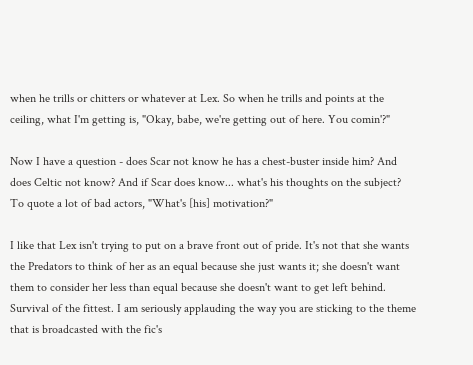when he trills or chitters or whatever at Lex. So when he trills and points at the ceiling, what I'm getting is, "Okay, babe, we're getting out of here. You comin'?"

Now I have a question - does Scar not know he has a chest-buster inside him? And does Celtic not know? And if Scar does know... what's his thoughts on the subject? To quote a lot of bad actors, "What's [his] motivation?"

I like that Lex isn't trying to put on a brave front out of pride. It's not that she wants the Predators to think of her as an equal because she just wants it; she doesn't want them to consider her less than equal because she doesn't want to get left behind. Survival of the fittest. I am seriously applauding the way you are sticking to the theme that is broadcasted with the fic's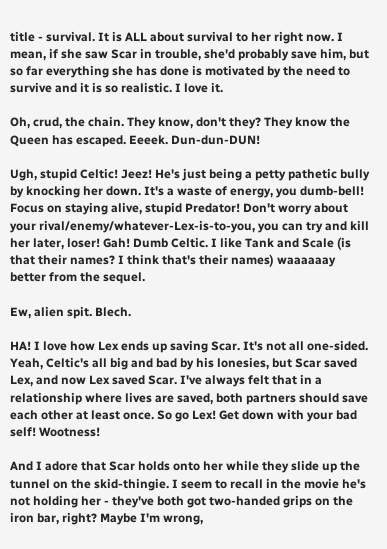title - survival. It is ALL about survival to her right now. I mean, if she saw Scar in trouble, she'd probably save him, but so far everything she has done is motivated by the need to survive and it is so realistic. I love it.

Oh, crud, the chain. They know, don't they? They know the Queen has escaped. Eeeek. Dun-dun-DUN!

Ugh, stupid Celtic! Jeez! He's just being a petty pathetic bully by knocking her down. It's a waste of energy, you dumb-bell! Focus on staying alive, stupid Predator! Don't worry about your rival/enemy/whatever-Lex-is-to-you, you can try and kill her later, loser! Gah! Dumb Celtic. I like Tank and Scale (is that their names? I think that's their names) waaaaaay better from the sequel.

Ew, alien spit. Blech.

HA! I love how Lex ends up saving Scar. It's not all one-sided. Yeah, Celtic's all big and bad by his lonesies, but Scar saved Lex, and now Lex saved Scar. I've always felt that in a relationship where lives are saved, both partners should save each other at least once. So go Lex! Get down with your bad self! Wootness!

And I adore that Scar holds onto her while they slide up the tunnel on the skid-thingie. I seem to recall in the movie he's not holding her - they've both got two-handed grips on the iron bar, right? Maybe I'm wrong,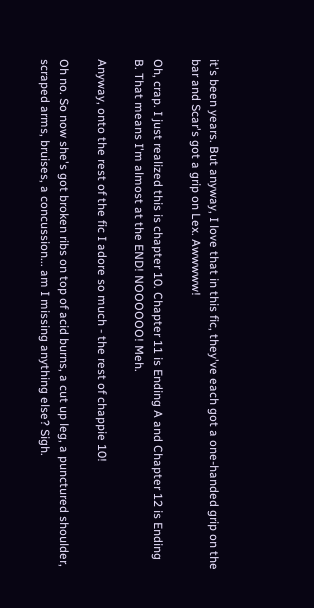it's been years. But anyway, I love that in this fic, they've each got a one-handed grip on the bar and Scar's got a grip on Lex. Awwwww!

Oh, crap. I just realized this is chapter 10. Chapter 11 is Ending A and Chapter 12 is Ending B. That means I'm almost at the END! NOOOOOO! Meh.

Anyway, onto the rest of the fic I adore so much - the rest of chappie 10!

Oh no. So now she's got broken ribs on top of acid burns, a cut up leg, a punctured shoulder, scraped arms, bruises, a concussion... am I missing anything else? Sigh.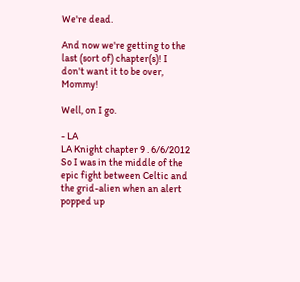We're dead.

And now we're getting to the last (sort of) chapter(s)! I don't want it to be over, Mommy!

Well, on I go.

- LA
LA Knight chapter 9 . 6/6/2012
So I was in the middle of the epic fight between Celtic and the grid-alien when an alert popped up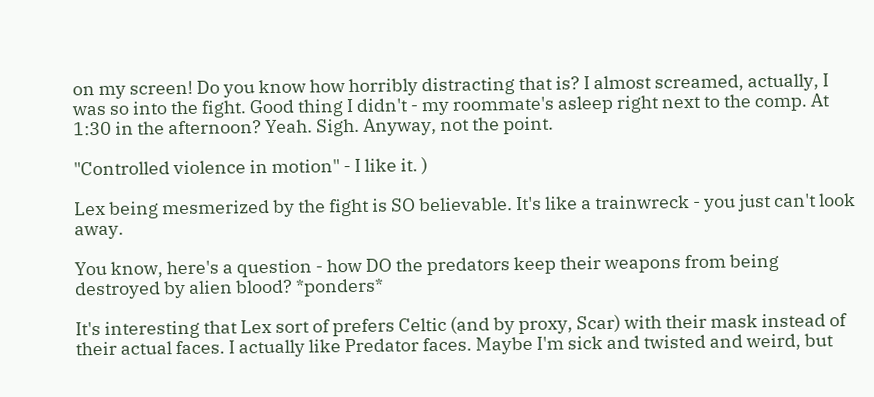on my screen! Do you know how horribly distracting that is? I almost screamed, actually, I was so into the fight. Good thing I didn't - my roommate's asleep right next to the comp. At 1:30 in the afternoon? Yeah. Sigh. Anyway, not the point.

"Controlled violence in motion" - I like it. )

Lex being mesmerized by the fight is SO believable. It's like a trainwreck - you just can't look away.

You know, here's a question - how DO the predators keep their weapons from being destroyed by alien blood? *ponders*

It's interesting that Lex sort of prefers Celtic (and by proxy, Scar) with their mask instead of their actual faces. I actually like Predator faces. Maybe I'm sick and twisted and weird, but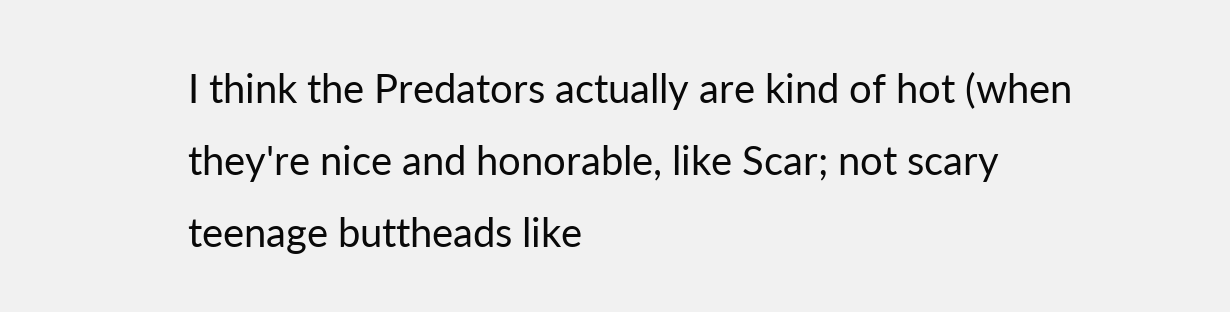I think the Predators actually are kind of hot (when they're nice and honorable, like Scar; not scary teenage buttheads like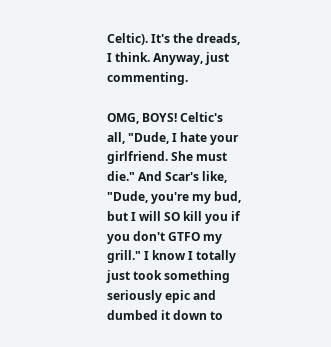Celtic). It's the dreads, I think. Anyway, just commenting.

OMG, BOYS! Celtic's all, "Dude, I hate your girlfriend. She must die." And Scar's like, "Dude, you're my bud, but I will SO kill you if you don't GTFO my grill." I know I totally just took something seriously epic and dumbed it down to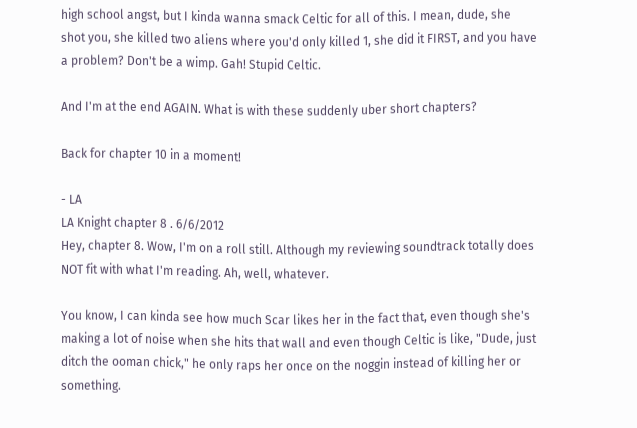high school angst, but I kinda wanna smack Celtic for all of this. I mean, dude, she shot you, she killed two aliens where you'd only killed 1, she did it FIRST, and you have a problem? Don't be a wimp. Gah! Stupid Celtic.

And I'm at the end AGAIN. What is with these suddenly uber short chapters?

Back for chapter 10 in a moment!

- LA
LA Knight chapter 8 . 6/6/2012
Hey, chapter 8. Wow, I'm on a roll still. Although my reviewing soundtrack totally does NOT fit with what I'm reading. Ah, well, whatever.

You know, I can kinda see how much Scar likes her in the fact that, even though she's making a lot of noise when she hits that wall and even though Celtic is like, "Dude, just ditch the ooman chick," he only raps her once on the noggin instead of killing her or something.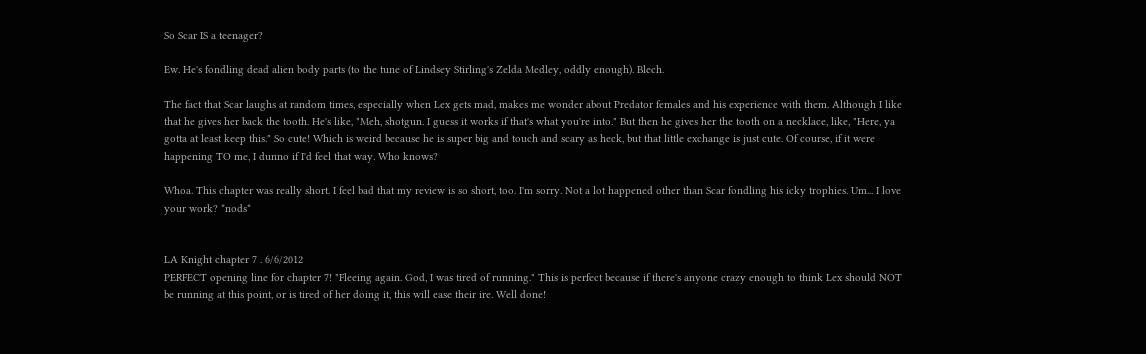So Scar IS a teenager?

Ew. He's fondling dead alien body parts (to the tune of Lindsey Stirling's Zelda Medley, oddly enough). Blech.

The fact that Scar laughs at random times, especially when Lex gets mad, makes me wonder about Predator females and his experience with them. Although I like that he gives her back the tooth. He's like, "Meh, shotgun. I guess it works if that's what you're into." But then he gives her the tooth on a necklace, like, "Here, ya gotta at least keep this." So cute! Which is weird because he is super big and touch and scary as heck, but that little exchange is just cute. Of course, if it were happening TO me, I dunno if I'd feel that way. Who knows?

Whoa. This chapter was really short. I feel bad that my review is so short, too. I'm sorry. Not a lot happened other than Scar fondling his icky trophies. Um... I love your work? *nods*


LA Knight chapter 7 . 6/6/2012
PERFECT opening line for chapter 7! "Fleeing again. God, I was tired of running." This is perfect because if there's anyone crazy enough to think Lex should NOT be running at this point, or is tired of her doing it, this will ease their ire. Well done!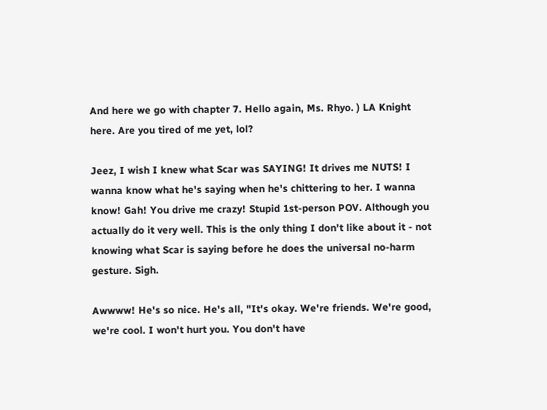And here we go with chapter 7. Hello again, Ms. Rhyo. ) LA Knight here. Are you tired of me yet, lol?

Jeez, I wish I knew what Scar was SAYING! It drives me NUTS! I wanna know what he's saying when he's chittering to her. I wanna know! Gah! You drive me crazy! Stupid 1st-person POV. Although you actually do it very well. This is the only thing I don't like about it - not knowing what Scar is saying before he does the universal no-harm gesture. Sigh.

Awwww! He's so nice. He's all, "It's okay. We're friends. We're good, we're cool. I won't hurt you. You don't have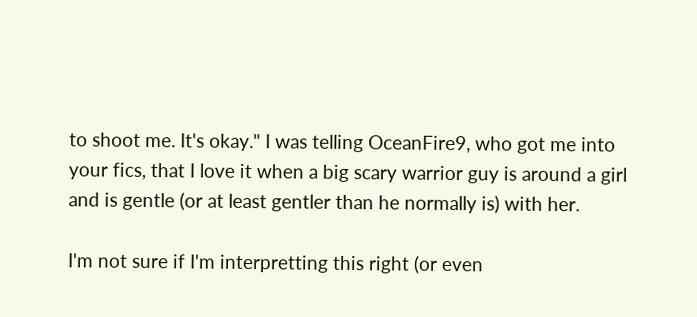to shoot me. It's okay." I was telling OceanFire9, who got me into your fics, that I love it when a big scary warrior guy is around a girl and is gentle (or at least gentler than he normally is) with her.

I'm not sure if I'm interpretting this right (or even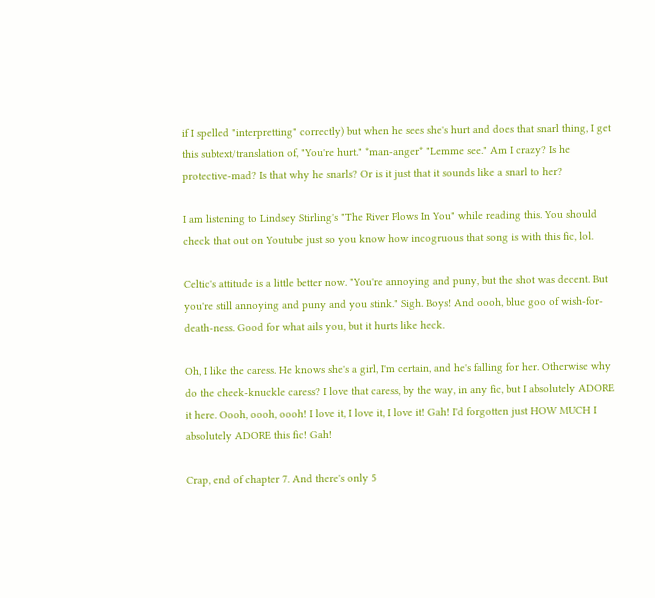if I spelled "interpretting" correctly) but when he sees she's hurt and does that snarl thing, I get this subtext/translation of, "You're hurt." *man-anger* "Lemme see." Am I crazy? Is he protective-mad? Is that why he snarls? Or is it just that it sounds like a snarl to her?

I am listening to Lindsey Stirling's "The River Flows In You" while reading this. You should check that out on Youtube just so you know how incogruous that song is with this fic, lol.

Celtic's attitude is a little better now. "You're annoying and puny, but the shot was decent. But you're still annoying and puny and you stink." Sigh. Boys! And oooh, blue goo of wish-for-death-ness. Good for what ails you, but it hurts like heck.

Oh, I like the caress. He knows she's a girl, I'm certain, and he's falling for her. Otherwise why do the cheek-knuckle caress? I love that caress, by the way, in any fic, but I absolutely ADORE it here. Oooh, oooh, oooh! I love it, I love it, I love it! Gah! I'd forgotten just HOW MUCH I absolutely ADORE this fic! Gah!

Crap, end of chapter 7. And there's only 5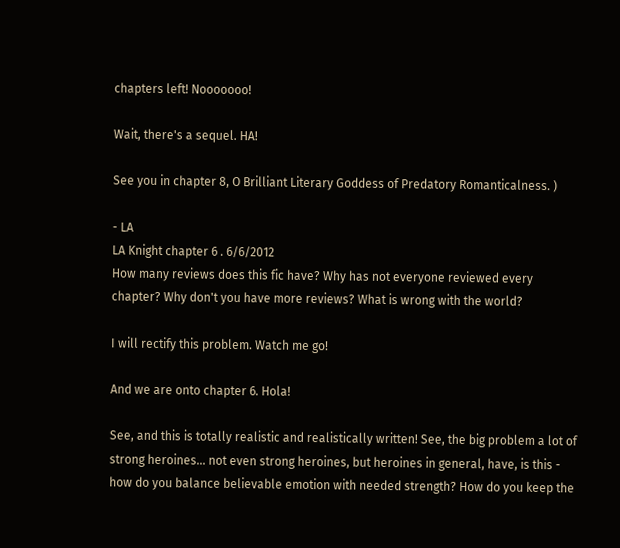chapters left! Nooooooo!

Wait, there's a sequel. HA!

See you in chapter 8, O Brilliant Literary Goddess of Predatory Romanticalness. )

- LA
LA Knight chapter 6 . 6/6/2012
How many reviews does this fic have? Why has not everyone reviewed every chapter? Why don't you have more reviews? What is wrong with the world?

I will rectify this problem. Watch me go!

And we are onto chapter 6. Hola!

See, and this is totally realistic and realistically written! See, the big problem a lot of strong heroines... not even strong heroines, but heroines in general, have, is this - how do you balance believable emotion with needed strength? How do you keep the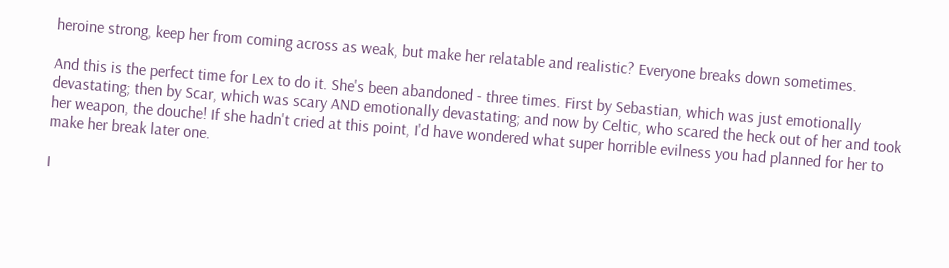heroine strong, keep her from coming across as weak, but make her relatable and realistic? Everyone breaks down sometimes.

And this is the perfect time for Lex to do it. She's been abandoned - three times. First by Sebastian, which was just emotionally devastating; then by Scar, which was scary AND emotionally devastating; and now by Celtic, who scared the heck out of her and took her weapon, the douche! If she hadn't cried at this point, I'd have wondered what super horrible evilness you had planned for her to make her break later one.

I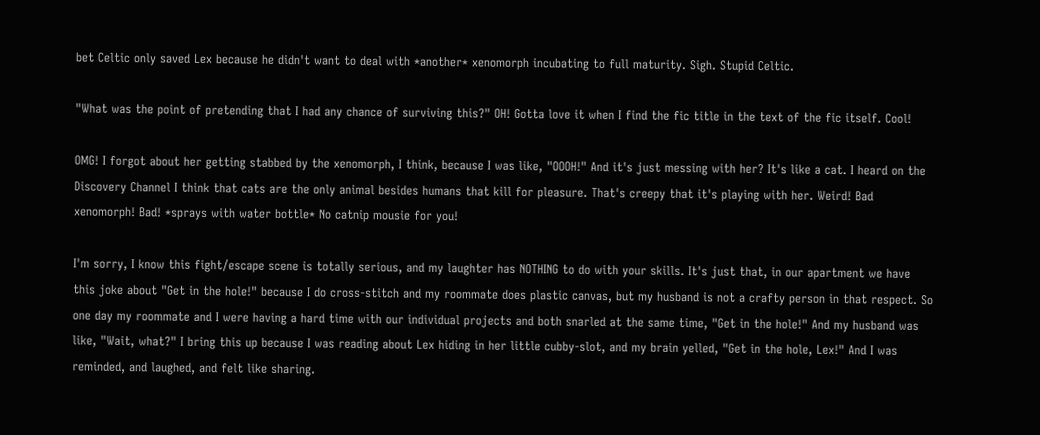bet Celtic only saved Lex because he didn't want to deal with *another* xenomorph incubating to full maturity. Sigh. Stupid Celtic.

"What was the point of pretending that I had any chance of surviving this?" OH! Gotta love it when I find the fic title in the text of the fic itself. Cool!

OMG! I forgot about her getting stabbed by the xenomorph, I think, because I was like, "OOOH!" And it's just messing with her? It's like a cat. I heard on the Discovery Channel I think that cats are the only animal besides humans that kill for pleasure. That's creepy that it's playing with her. Weird! Bad xenomorph! Bad! *sprays with water bottle* No catnip mousie for you!

I'm sorry, I know this fight/escape scene is totally serious, and my laughter has NOTHING to do with your skills. It's just that, in our apartment we have this joke about "Get in the hole!" because I do cross-stitch and my roommate does plastic canvas, but my husband is not a crafty person in that respect. So one day my roommate and I were having a hard time with our individual projects and both snarled at the same time, "Get in the hole!" And my husband was like, "Wait, what?" I bring this up because I was reading about Lex hiding in her little cubby-slot, and my brain yelled, "Get in the hole, Lex!" And I was reminded, and laughed, and felt like sharing.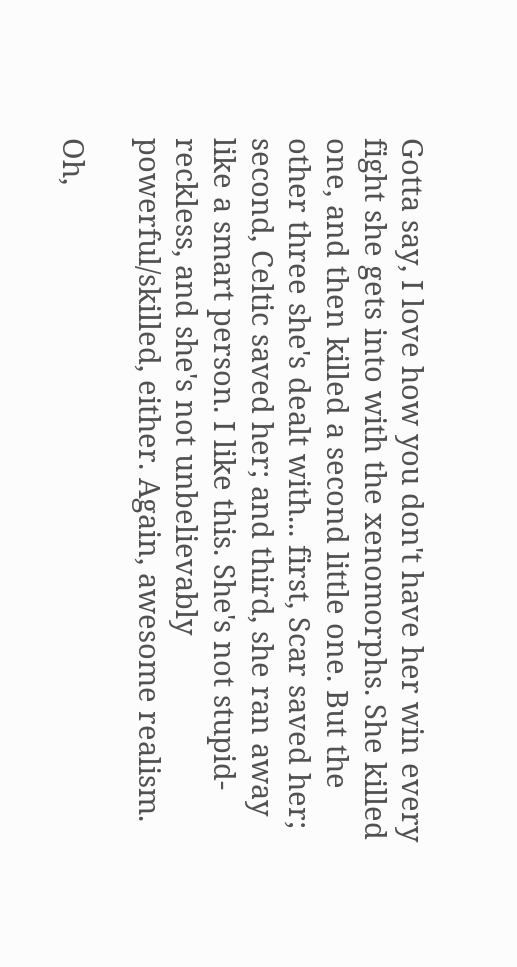Gotta say, I love how you don't have her win every fight she gets into with the xenomorphs. She killed one, and then killed a second little one. But the other three she's dealt with... first, Scar saved her; second, Celtic saved her; and third, she ran away like a smart person. I like this. She's not stupid-reckless, and she's not unbelievably powerful/skilled, either. Again, awesome realism.

Oh,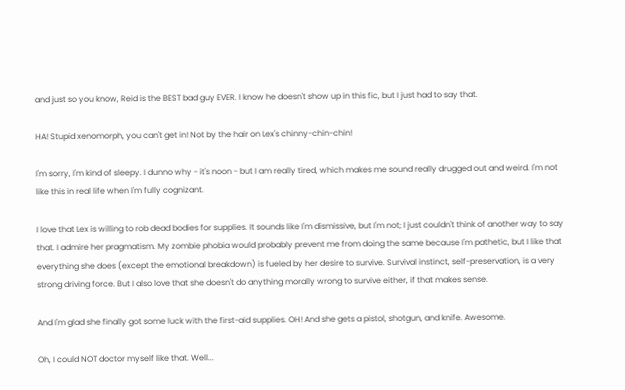and just so you know, Reid is the BEST bad guy EVER. I know he doesn't show up in this fic, but I just had to say that.

HA! Stupid xenomorph, you can't get in! Not by the hair on Lex's chinny-chin-chin!

I'm sorry, I'm kind of sleepy. I dunno why - it's noon - but I am really tired, which makes me sound really drugged out and weird. I'm not like this in real life when I'm fully cognizant.

I love that Lex is willing to rob dead bodies for supplies. It sounds like I'm dismissive, but I'm not; I just couldn't think of another way to say that. I admire her pragmatism. My zombie phobia would probably prevent me from doing the same because I'm pathetic, but I like that everything she does (except the emotional breakdown) is fueled by her desire to survive. Survival instinct, self-preservation, is a very strong driving force. But I also love that she doesn't do anything morally wrong to survive either, if that makes sense.

And I'm glad she finally got some luck with the first-aid supplies. OH! And she gets a pistol, shotgun, and knife. Awesome.

Oh, I could NOT doctor myself like that. Well...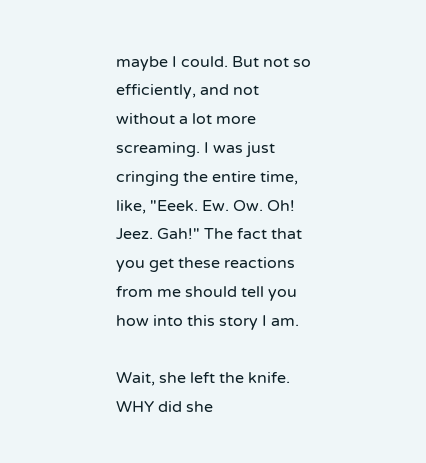maybe I could. But not so efficiently, and not without a lot more screaming. I was just cringing the entire time, like, "Eeek. Ew. Ow. Oh! Jeez. Gah!" The fact that you get these reactions from me should tell you how into this story I am.

Wait, she left the knife. WHY did she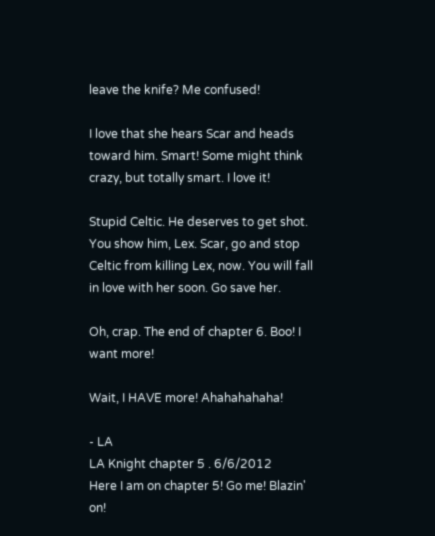leave the knife? Me confused!

I love that she hears Scar and heads toward him. Smart! Some might think crazy, but totally smart. I love it!

Stupid Celtic. He deserves to get shot. You show him, Lex. Scar, go and stop Celtic from killing Lex, now. You will fall in love with her soon. Go save her.

Oh, crap. The end of chapter 6. Boo! I want more!

Wait, I HAVE more! Ahahahahaha!

- LA
LA Knight chapter 5 . 6/6/2012
Here I am on chapter 5! Go me! Blazin' on!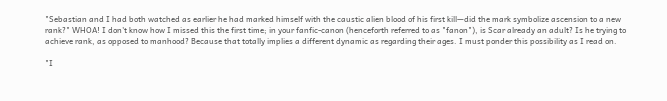"Sebastian and I had both watched as earlier he had marked himself with the caustic alien blood of his first kill—did the mark symbolize ascension to a new rank?" WHOA! I don't know how I missed this the first time; in your fanfic-canon (henceforth referred to as "fanon"), is Scar already an adult? Is he trying to achieve rank, as opposed to manhood? Because that totally implies a different dynamic as regarding their ages. I must ponder this possibility as I read on.

"I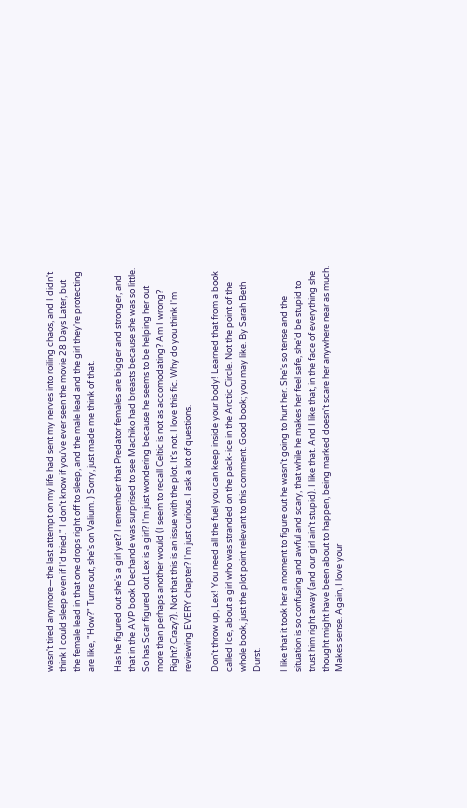wasn't tired anymore—the last attempt on my life had sent my nerves into roiling chaos, and I didn't think I could sleep even if I'd tried." I don't know if you've ever seen the movie 28 Days Later, but the female lead in that one drops right off to sleep, and the male lead and the girl they're protecting are like, "How?" Turns out, she's on Valium. ) Sorry, just made me think of that.

Has he figured out she's a girl yet? I remember that Predator females are bigger and stronger, and that in the AVP book Dechande was surprised to see Machiko had breasts because she was so little. So has Scar figured out Lex is a girl? I'm just wondering because he seems to be helping her out more than perhaps another would (I seem to recall Celtic is not as accomodating? Am I wrong? Right? Crazy?). Not that this is an issue with the plot. It's not. I love this fic. Why do you think I'm reviewing EVERY chapter? I'm just curious. I ask a lot of questions.

Don't throw up, Lex! You need all the fuel you can keep inside your body! Learned that from a book called Ice, about a girl who was stranded on the pack-ice in the Arctic Circle. Not the point of the whole book, just the plot point relevant to this comment. Good book; you may like. By Sarah Beth Durst.

I like that it took her a moment to figure out he wasn't going to hurt her. She's so tense and the situation is so confusing and awful and scary, that while he makes her feel safe, she'd be stupid to trust him right away (and our girl ain't stupid). I like that. And I like that, in the face of everything she thought might have been about to happen, being marked doesn't scare her anywhere near as much. Makes sense. Again, I love your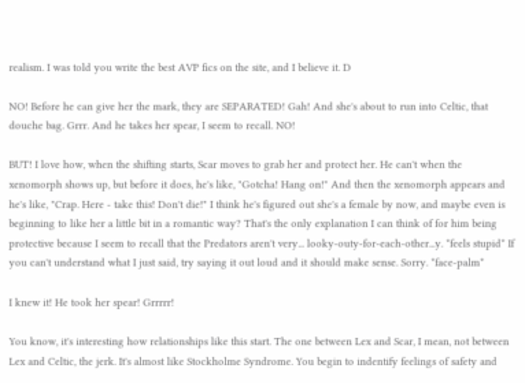realism. I was told you write the best AVP fics on the site, and I believe it. D

NO! Before he can give her the mark, they are SEPARATED! Gah! And she's about to run into Celtic, that douche bag. Grrr. And he takes her spear, I seem to recall. NO!

BUT! I love how, when the shifting starts, Scar moves to grab her and protect her. He can't when the xenomorph shows up, but before it does, he's like, "Gotcha! Hang on!" And then the xenomorph appears and he's like, "Crap. Here - take this! Don't die!" I think he's figured out she's a female by now, and maybe even is beginning to like her a little bit in a romantic way? That's the only explanation I can think of for him being protective because I seem to recall that the Predators aren't very... looky-outy-for-each-other...y. *feels stupid* If you can't understand what I just said, try saying it out loud and it should make sense. Sorry. *face-palm*

I knew it! He took her spear! Grrrrr!

You know, it's interesting how relationships like this start. The one between Lex and Scar, I mean, not between Lex and Celtic, the jerk. It's almost like Stockholme Syndrome. You begin to indentify feelings of safety and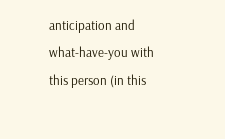anticipation and what-have-you with this person (in this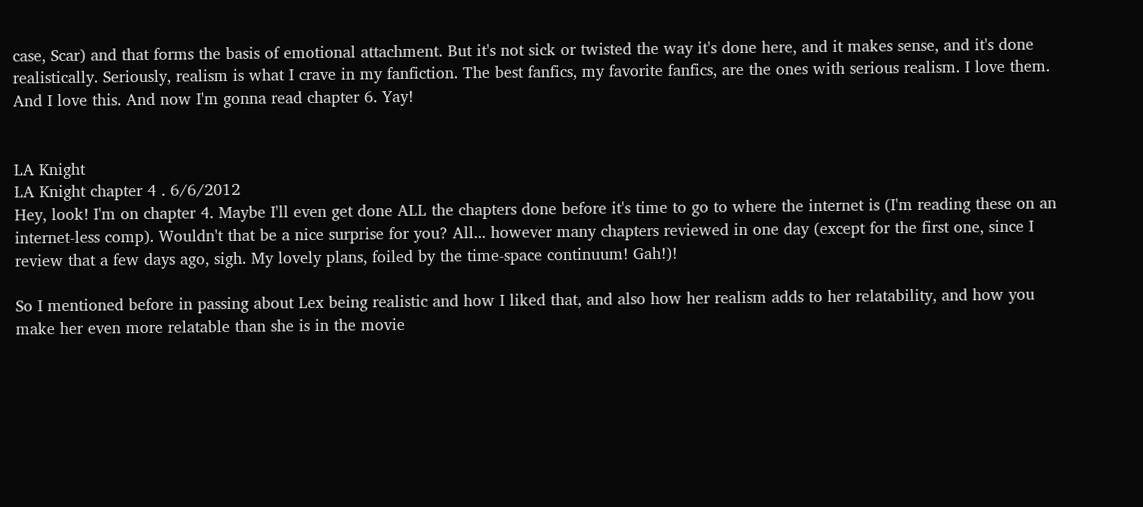case, Scar) and that forms the basis of emotional attachment. But it's not sick or twisted the way it's done here, and it makes sense, and it's done realistically. Seriously, realism is what I crave in my fanfiction. The best fanfics, my favorite fanfics, are the ones with serious realism. I love them. And I love this. And now I'm gonna read chapter 6. Yay!


LA Knight
LA Knight chapter 4 . 6/6/2012
Hey, look! I'm on chapter 4. Maybe I'll even get done ALL the chapters done before it's time to go to where the internet is (I'm reading these on an internet-less comp). Wouldn't that be a nice surprise for you? All... however many chapters reviewed in one day (except for the first one, since I review that a few days ago, sigh. My lovely plans, foiled by the time-space continuum! Gah!)!

So I mentioned before in passing about Lex being realistic and how I liked that, and also how her realism adds to her relatability, and how you make her even more relatable than she is in the movie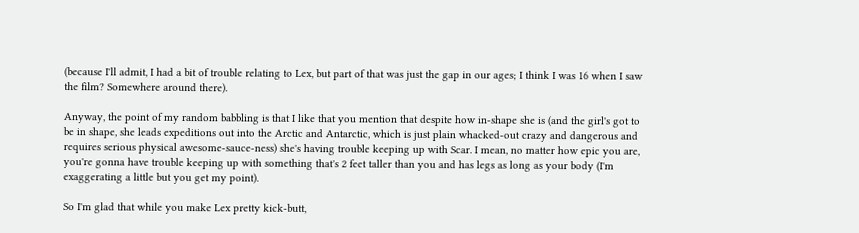(because I'll admit, I had a bit of trouble relating to Lex, but part of that was just the gap in our ages; I think I was 16 when I saw the film? Somewhere around there).

Anyway, the point of my random babbling is that I like that you mention that despite how in-shape she is (and the girl's got to be in shape, she leads expeditions out into the Arctic and Antarctic, which is just plain whacked-out crazy and dangerous and requires serious physical awesome-sauce-ness) she's having trouble keeping up with Scar. I mean, no matter how epic you are, you're gonna have trouble keeping up with something that's 2 feet taller than you and has legs as long as your body (I'm exaggerating a little but you get my point).

So I'm glad that while you make Lex pretty kick-butt,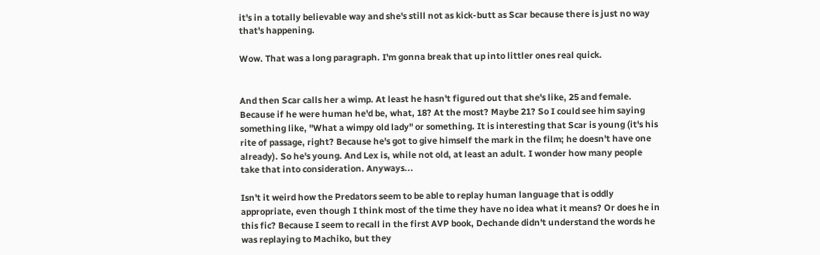it's in a totally believable way and she's still not as kick-butt as Scar because there is just no way that's happening.

Wow. That was a long paragraph. I'm gonna break that up into littler ones real quick.


And then Scar calls her a wimp. At least he hasn't figured out that she's like, 25 and female. Because if he were human he'd be, what, 18? At the most? Maybe 21? So I could see him saying something like, "What a wimpy old lady" or something. It is interesting that Scar is young (it's his rite of passage, right? Because he's got to give himself the mark in the film; he doesn't have one already). So he's young. And Lex is, while not old, at least an adult. I wonder how many people take that into consideration. Anyways...

Isn't it weird how the Predators seem to be able to replay human language that is oddly appropriate, even though I think most of the time they have no idea what it means? Or does he in this fic? Because I seem to recall in the first AVP book, Dechande didn't understand the words he was replaying to Machiko, but they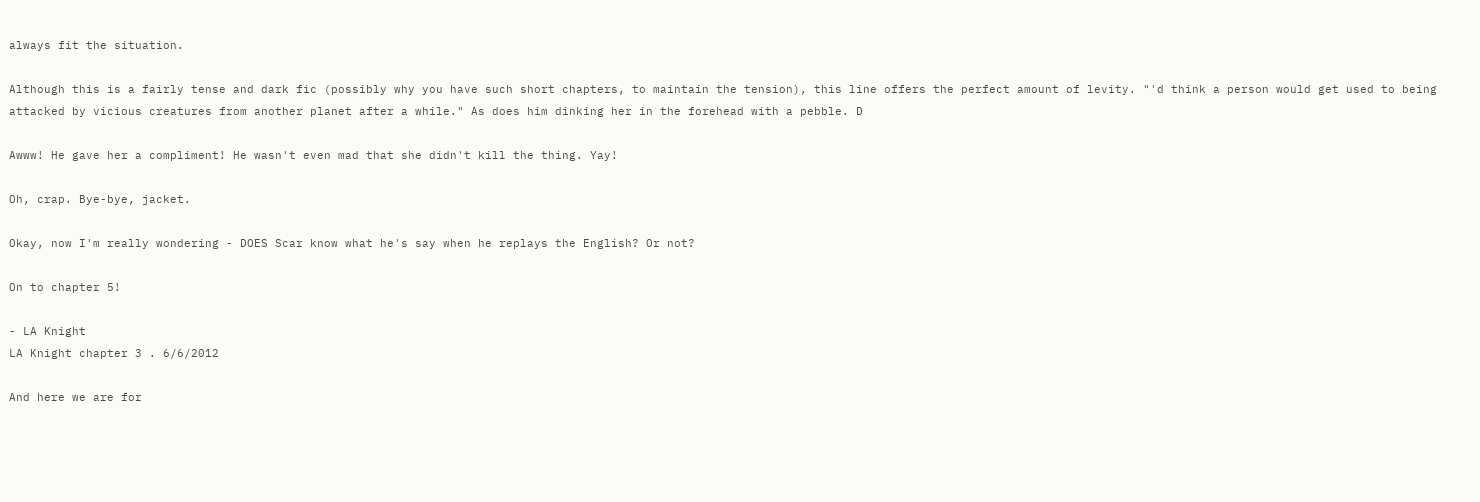always fit the situation.

Although this is a fairly tense and dark fic (possibly why you have such short chapters, to maintain the tension), this line offers the perfect amount of levity. "'d think a person would get used to being attacked by vicious creatures from another planet after a while." As does him dinking her in the forehead with a pebble. D

Awww! He gave her a compliment! He wasn't even mad that she didn't kill the thing. Yay!

Oh, crap. Bye-bye, jacket.

Okay, now I'm really wondering - DOES Scar know what he's say when he replays the English? Or not?

On to chapter 5!

- LA Knight
LA Knight chapter 3 . 6/6/2012

And here we are for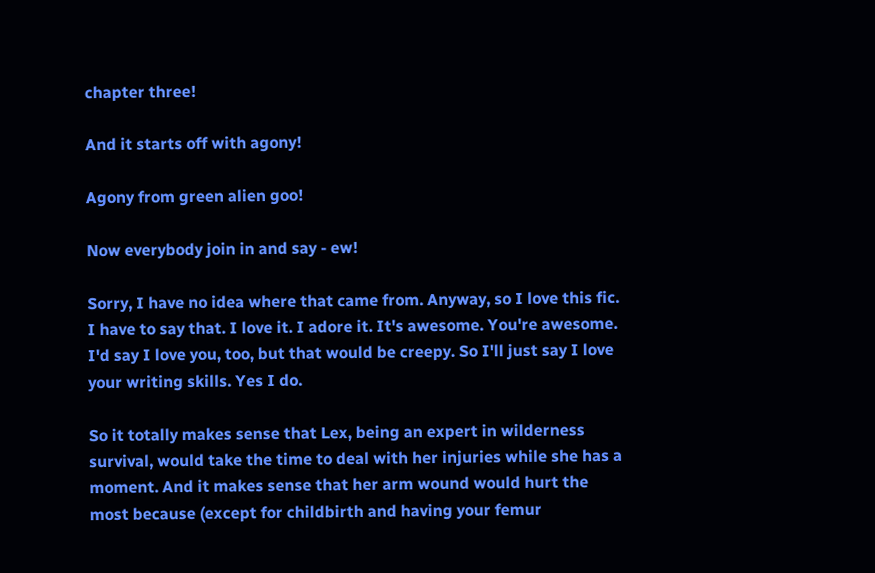chapter three!

And it starts off with agony!

Agony from green alien goo!

Now everybody join in and say - ew!

Sorry, I have no idea where that came from. Anyway, so I love this fic. I have to say that. I love it. I adore it. It's awesome. You're awesome. I'd say I love you, too, but that would be creepy. So I'll just say I love your writing skills. Yes I do.

So it totally makes sense that Lex, being an expert in wilderness survival, would take the time to deal with her injuries while she has a moment. And it makes sense that her arm wound would hurt the most because (except for childbirth and having your femur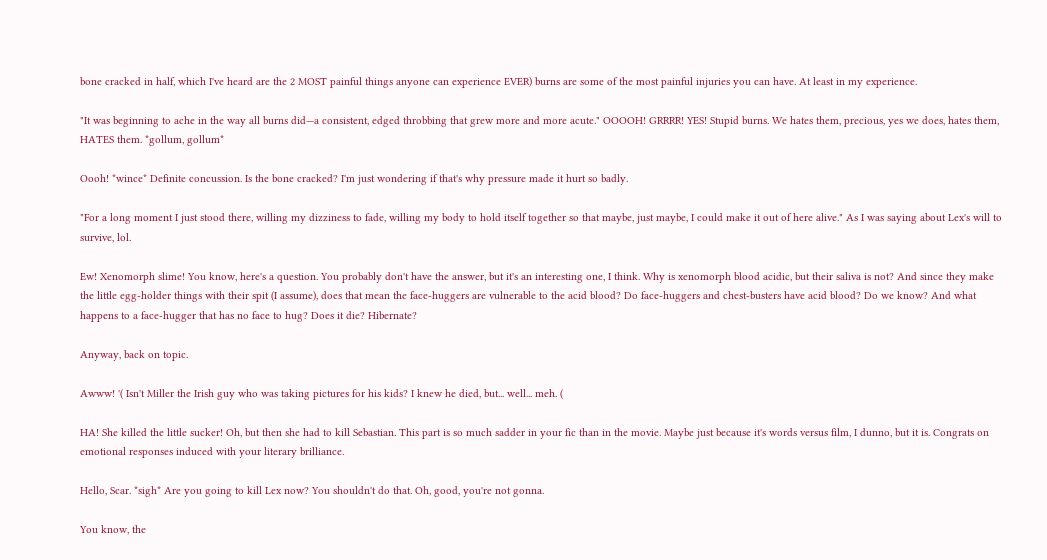bone cracked in half, which I've heard are the 2 MOST painful things anyone can experience EVER) burns are some of the most painful injuries you can have. At least in my experience.

"It was beginning to ache in the way all burns did—a consistent, edged throbbing that grew more and more acute." OOOOH! GRRRR! YES! Stupid burns. We hates them, precious, yes we does, hates them, HATES them. *gollum, gollum*

Oooh! *wince* Definite concussion. Is the bone cracked? I'm just wondering if that's why pressure made it hurt so badly.

"For a long moment I just stood there, willing my dizziness to fade, willing my body to hold itself together so that maybe, just maybe, I could make it out of here alive." As I was saying about Lex's will to survive, lol.

Ew! Xenomorph slime! You know, here's a question. You probably don't have the answer, but it's an interesting one, I think. Why is xenomorph blood acidic, but their saliva is not? And since they make the little egg-holder things with their spit (I assume), does that mean the face-huggers are vulnerable to the acid blood? Do face-huggers and chest-busters have acid blood? Do we know? And what happens to a face-hugger that has no face to hug? Does it die? Hibernate?

Anyway, back on topic.

Awww! '( Isn't Miller the Irish guy who was taking pictures for his kids? I knew he died, but... well... meh. (

HA! She killed the little sucker! Oh, but then she had to kill Sebastian. This part is so much sadder in your fic than in the movie. Maybe just because it's words versus film, I dunno, but it is. Congrats on emotional responses induced with your literary brilliance.

Hello, Scar. *sigh* Are you going to kill Lex now? You shouldn't do that. Oh, good, you're not gonna.

You know, the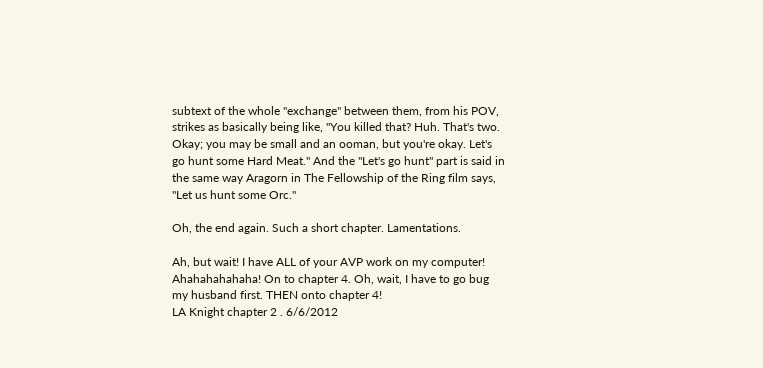subtext of the whole "exchange" between them, from his POV, strikes as basically being like, "You killed that? Huh. That's two. Okay; you may be small and an ooman, but you're okay. Let's go hunt some Hard Meat." And the "Let's go hunt" part is said in the same way Aragorn in The Fellowship of the Ring film says, "Let us hunt some Orc."

Oh, the end again. Such a short chapter. Lamentations.

Ah, but wait! I have ALL of your AVP work on my computer! Ahahahahahaha! On to chapter 4. Oh, wait, I have to go bug my husband first. THEN onto chapter 4!
LA Knight chapter 2 . 6/6/2012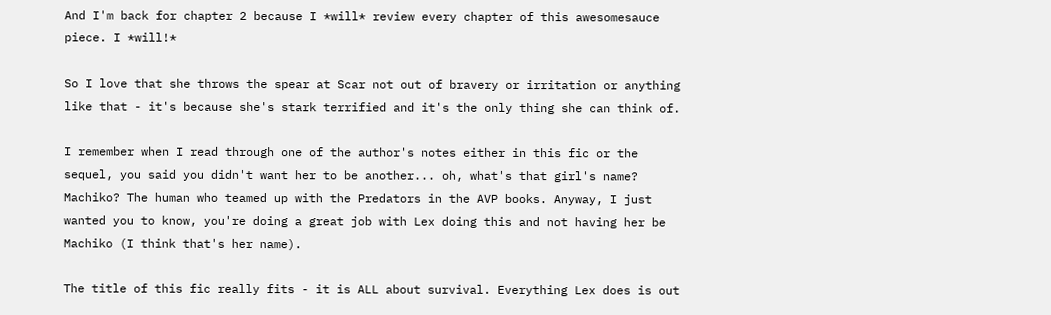And I'm back for chapter 2 because I *will* review every chapter of this awesomesauce piece. I *will!*

So I love that she throws the spear at Scar not out of bravery or irritation or anything like that - it's because she's stark terrified and it's the only thing she can think of.

I remember when I read through one of the author's notes either in this fic or the sequel, you said you didn't want her to be another... oh, what's that girl's name? Machiko? The human who teamed up with the Predators in the AVP books. Anyway, I just wanted you to know, you're doing a great job with Lex doing this and not having her be Machiko (I think that's her name).

The title of this fic really fits - it is ALL about survival. Everything Lex does is out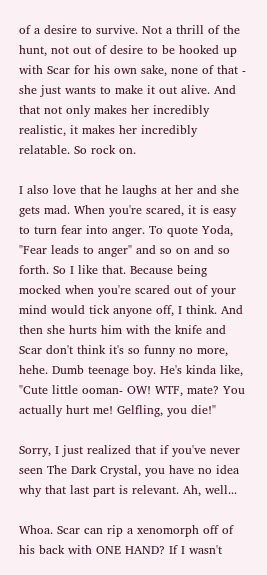of a desire to survive. Not a thrill of the hunt, not out of desire to be hooked up with Scar for his own sake, none of that - she just wants to make it out alive. And that not only makes her incredibly realistic, it makes her incredibly relatable. So rock on.

I also love that he laughs at her and she gets mad. When you're scared, it is easy to turn fear into anger. To quote Yoda, "Fear leads to anger" and so on and so forth. So I like that. Because being mocked when you're scared out of your mind would tick anyone off, I think. And then she hurts him with the knife and Scar don't think it's so funny no more, hehe. Dumb teenage boy. He's kinda like, "Cute little ooman- OW! WTF, mate? You actually hurt me! Gelfling, you die!"

Sorry, I just realized that if you've never seen The Dark Crystal, you have no idea why that last part is relevant. Ah, well...

Whoa. Scar can rip a xenomorph off of his back with ONE HAND? If I wasn't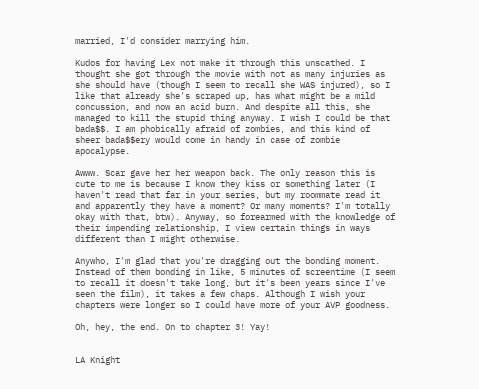married, I'd consider marrying him.

Kudos for having Lex not make it through this unscathed. I thought she got through the movie with not as many injuries as she should have (though I seem to recall she WAS injured), so I like that already she's scraped up, has what might be a mild concussion, and now an acid burn. And despite all this, she managed to kill the stupid thing anyway. I wish I could be that bada$$. I am phobically afraid of zombies, and this kind of sheer bada$$ery would come in handy in case of zombie apocalypse.

Awww. Scar gave her her weapon back. The only reason this is cute to me is because I know they kiss or something later (I haven't read that far in your series, but my roommate read it and apparently they have a moment? Or many moments? I'm totally okay with that, btw). Anyway, so forearmed with the knowledge of their impending relationship, I view certain things in ways different than I might otherwise.

Anywho, I'm glad that you're dragging out the bonding moment. Instead of them bonding in like, 5 minutes of screentime (I seem to recall it doesn't take long, but it's been years since I've seen the film), it takes a few chaps. Although I wish your chapters were longer so I could have more of your AVP goodness.

Oh, hey, the end. On to chapter 3! Yay!


LA Knight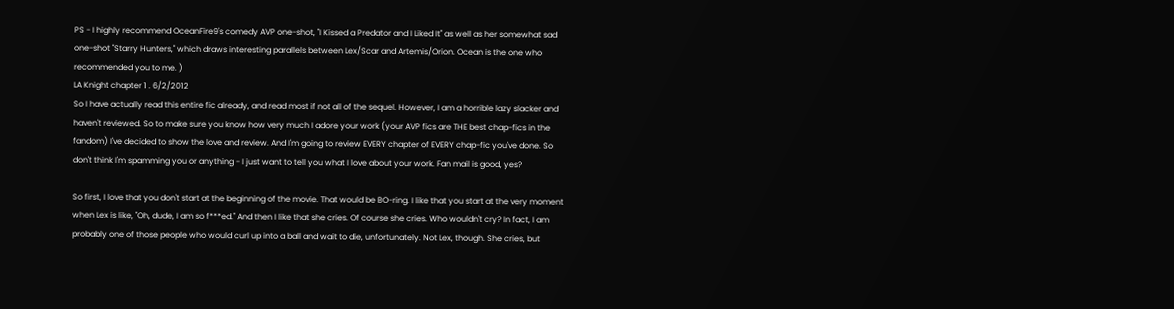PS - I highly recommend OceanFire9's comedy AVP one-shot, "I Kissed a Predator and I Liked It" as well as her somewhat sad one-shot "Starry Hunters," which draws interesting parallels between Lex/Scar and Artemis/Orion. Ocean is the one who recommended you to me. )
LA Knight chapter 1 . 6/2/2012
So I have actually read this entire fic already, and read most if not all of the sequel. However, I am a horrible lazy slacker and haven't reviewed. So to make sure you know how very much I adore your work (your AVP fics are THE best chap-fics in the fandom) I've decided to show the love and review. And I'm going to review EVERY chapter of EVERY chap-fic you've done. So don't think I'm spamming you or anything - I just want to tell you what I love about your work. Fan mail is good, yes?

So first, I love that you don't start at the beginning of the movie. That would be BO-ring. I like that you start at the very moment when Lex is like, "Oh, dude, I am so f***ed." And then I like that she cries. Of course she cries. Who wouldn't cry? In fact, I am probably one of those people who would curl up into a ball and wait to die, unfortunately. Not Lex, though. She cries, but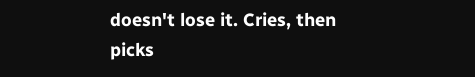doesn't lose it. Cries, then picks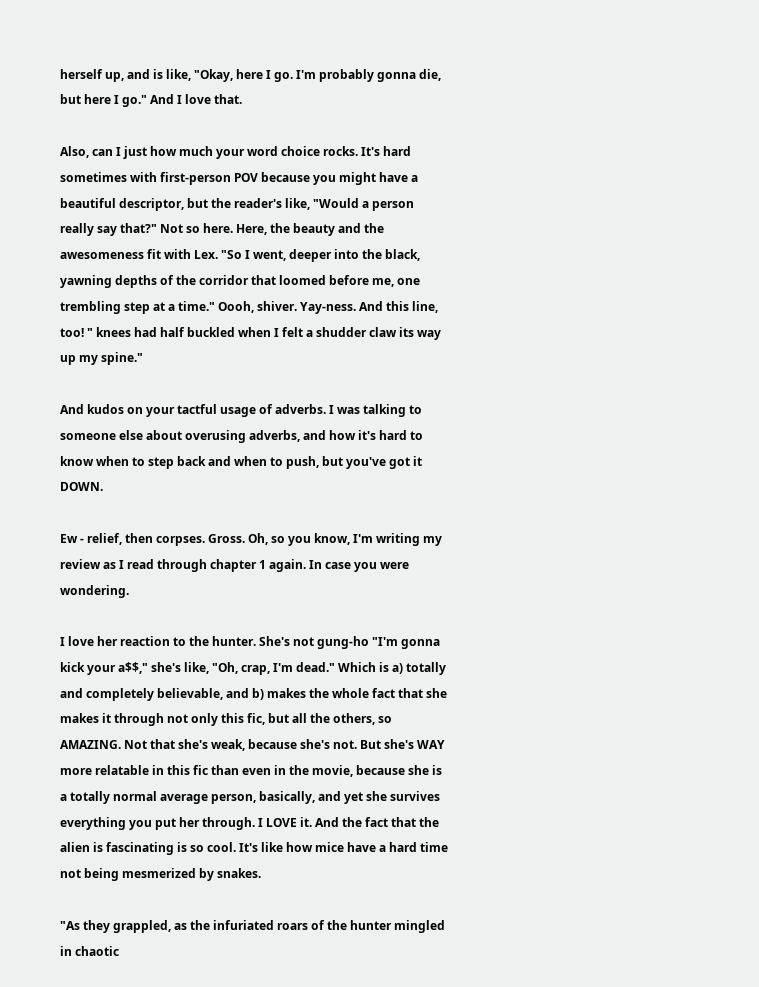herself up, and is like, "Okay, here I go. I'm probably gonna die, but here I go." And I love that.

Also, can I just how much your word choice rocks. It's hard sometimes with first-person POV because you might have a beautiful descriptor, but the reader's like, "Would a person really say that?" Not so here. Here, the beauty and the awesomeness fit with Lex. "So I went, deeper into the black, yawning depths of the corridor that loomed before me, one trembling step at a time." Oooh, shiver. Yay-ness. And this line, too! " knees had half buckled when I felt a shudder claw its way up my spine."

And kudos on your tactful usage of adverbs. I was talking to someone else about overusing adverbs, and how it's hard to know when to step back and when to push, but you've got it DOWN.

Ew - relief, then corpses. Gross. Oh, so you know, I'm writing my review as I read through chapter 1 again. In case you were wondering.

I love her reaction to the hunter. She's not gung-ho "I'm gonna kick your a$$," she's like, "Oh, crap, I'm dead." Which is a) totally and completely believable, and b) makes the whole fact that she makes it through not only this fic, but all the others, so AMAZING. Not that she's weak, because she's not. But she's WAY more relatable in this fic than even in the movie, because she is a totally normal average person, basically, and yet she survives everything you put her through. I LOVE it. And the fact that the alien is fascinating is so cool. It's like how mice have a hard time not being mesmerized by snakes.

"As they grappled, as the infuriated roars of the hunter mingled in chaotic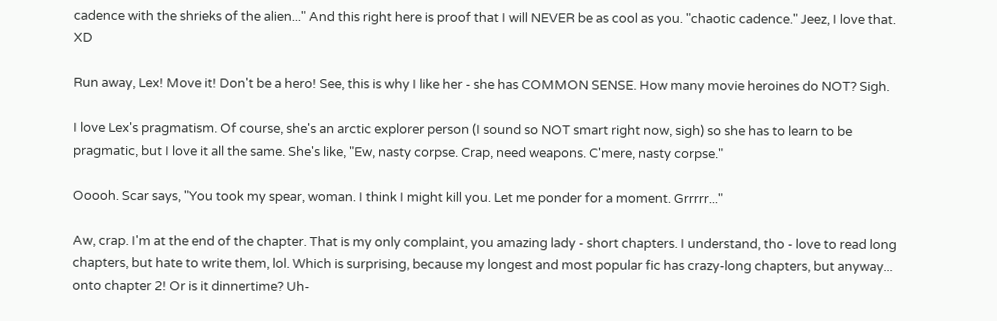cadence with the shrieks of the alien..." And this right here is proof that I will NEVER be as cool as you. "chaotic cadence." Jeez, I love that. XD

Run away, Lex! Move it! Don't be a hero! See, this is why I like her - she has COMMON SENSE. How many movie heroines do NOT? Sigh.

I love Lex's pragmatism. Of course, she's an arctic explorer person (I sound so NOT smart right now, sigh) so she has to learn to be pragmatic, but I love it all the same. She's like, "Ew, nasty corpse. Crap, need weapons. C'mere, nasty corpse."

Ooooh. Scar says, "You took my spear, woman. I think I might kill you. Let me ponder for a moment. Grrrrr..."

Aw, crap. I'm at the end of the chapter. That is my only complaint, you amazing lady - short chapters. I understand, tho - love to read long chapters, but hate to write them, lol. Which is surprising, because my longest and most popular fic has crazy-long chapters, but anyway... onto chapter 2! Or is it dinnertime? Uh-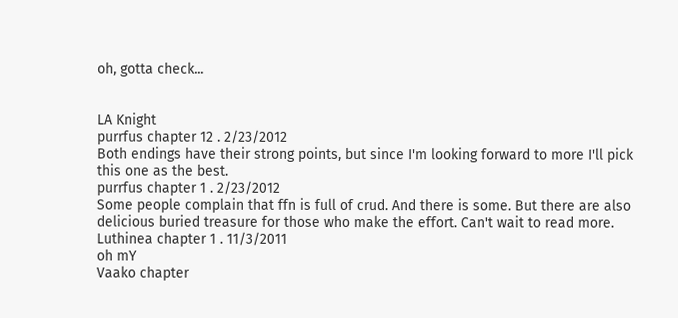oh, gotta check...


LA Knight
purrfus chapter 12 . 2/23/2012
Both endings have their strong points, but since I'm looking forward to more I'll pick this one as the best.
purrfus chapter 1 . 2/23/2012
Some people complain that ffn is full of crud. And there is some. But there are also delicious buried treasure for those who make the effort. Can't wait to read more.
Luthinea chapter 1 . 11/3/2011
oh mY
Vaako chapter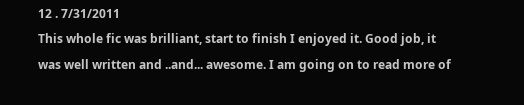12 . 7/31/2011
This whole fic was brilliant, start to finish I enjoyed it. Good job, it was well written and ..and... awesome. I am going on to read more of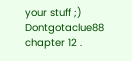your stuff ;)
Dontgotaclue88 chapter 12 .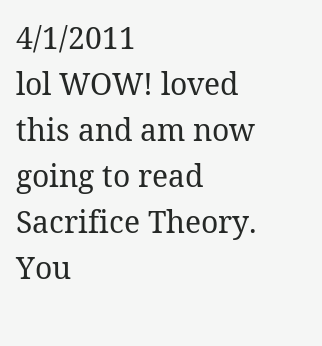4/1/2011
lol WOW! loved this and am now going to read Sacrifice Theory. You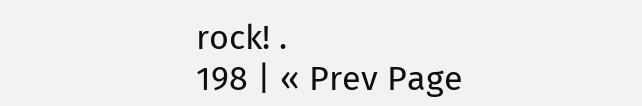rock! .
198 | « Prev Page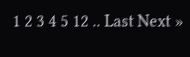1 2 3 4 5 12 .. Last Next »